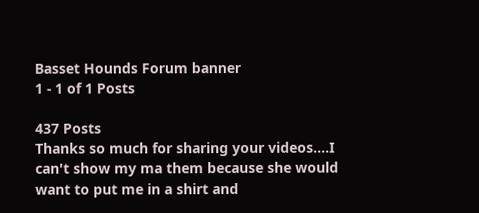Basset Hounds Forum banner
1 - 1 of 1 Posts

437 Posts
Thanks so much for sharing your videos....I can't show my ma them because she would want to put me in a shirt and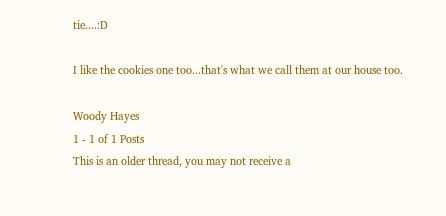tie....:D

I like the cookies one too...that's what we call them at our house too.

Woody Hayes
1 - 1 of 1 Posts
This is an older thread, you may not receive a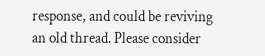response, and could be reviving an old thread. Please consider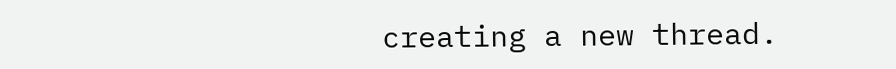creating a new thread.